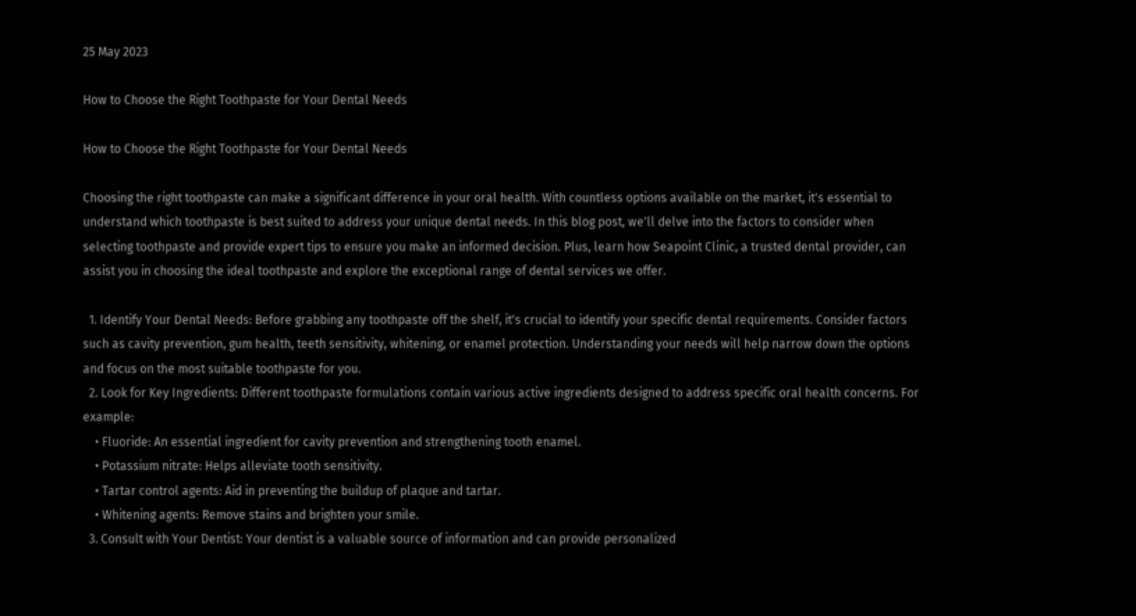25 May 2023

How to Choose the Right Toothpaste for Your Dental Needs

How to Choose the Right Toothpaste for Your Dental Needs

Choosing the right toothpaste can make a significant difference in your oral health. With countless options available on the market, it's essential to understand which toothpaste is best suited to address your unique dental needs. In this blog post, we'll delve into the factors to consider when selecting toothpaste and provide expert tips to ensure you make an informed decision. Plus, learn how Seapoint Clinic, a trusted dental provider, can assist you in choosing the ideal toothpaste and explore the exceptional range of dental services we offer.

  1. Identify Your Dental Needs: Before grabbing any toothpaste off the shelf, it's crucial to identify your specific dental requirements. Consider factors such as cavity prevention, gum health, teeth sensitivity, whitening, or enamel protection. Understanding your needs will help narrow down the options and focus on the most suitable toothpaste for you.
  2. Look for Key Ingredients: Different toothpaste formulations contain various active ingredients designed to address specific oral health concerns. For example:
    • Fluoride: An essential ingredient for cavity prevention and strengthening tooth enamel.
    • Potassium nitrate: Helps alleviate tooth sensitivity.
    • Tartar control agents: Aid in preventing the buildup of plaque and tartar.
    • Whitening agents: Remove stains and brighten your smile.
  3. Consult with Your Dentist: Your dentist is a valuable source of information and can provide personalized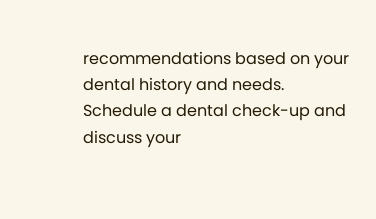recommendations based on your dental history and needs. Schedule a dental check-up and discuss your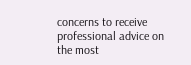concerns to receive professional advice on the most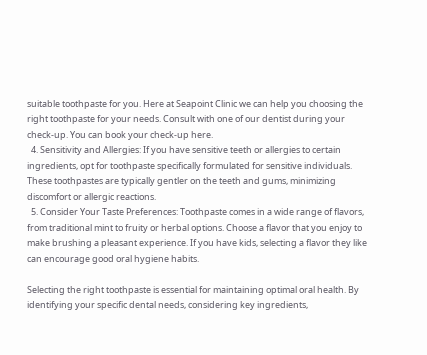suitable toothpaste for you. Here at Seapoint Clinic we can help you choosing the right toothpaste for your needs. Consult with one of our dentist during your check-up. You can book your check-up here.
  4. Sensitivity and Allergies: If you have sensitive teeth or allergies to certain ingredients, opt for toothpaste specifically formulated for sensitive individuals. These toothpastes are typically gentler on the teeth and gums, minimizing discomfort or allergic reactions.
  5. Consider Your Taste Preferences: Toothpaste comes in a wide range of flavors, from traditional mint to fruity or herbal options. Choose a flavor that you enjoy to make brushing a pleasant experience. If you have kids, selecting a flavor they like can encourage good oral hygiene habits.

Selecting the right toothpaste is essential for maintaining optimal oral health. By identifying your specific dental needs, considering key ingredients,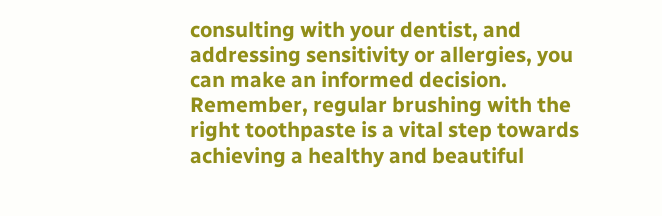consulting with your dentist, and addressing sensitivity or allergies, you can make an informed decision. Remember, regular brushing with the right toothpaste is a vital step towards achieving a healthy and beautiful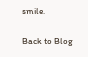smile.

Back to Blog